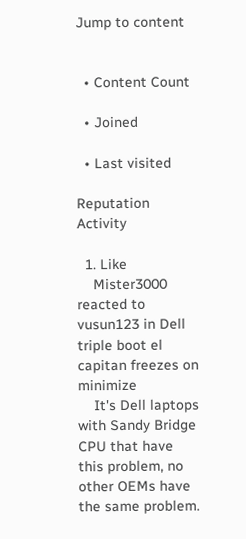Jump to content


  • Content Count

  • Joined

  • Last visited

Reputation Activity

  1. Like
    Mister3000 reacted to vusun123 in Dell triple boot el capitan freezes on minimize
    It's Dell laptops with Sandy Bridge CPU that have this problem, no other OEMs have the same problem.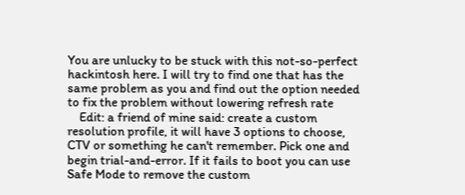You are unlucky to be stuck with this not-so-perfect hackintosh here. I will try to find one that has the same problem as you and find out the option needed to fix the problem without lowering refresh rate
    Edit: a friend of mine said: create a custom resolution profile, it will have 3 options to choose, CTV or something he can't remember. Pick one and begin trial-and-error. If it fails to boot you can use Safe Mode to remove the custom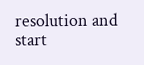resolution and start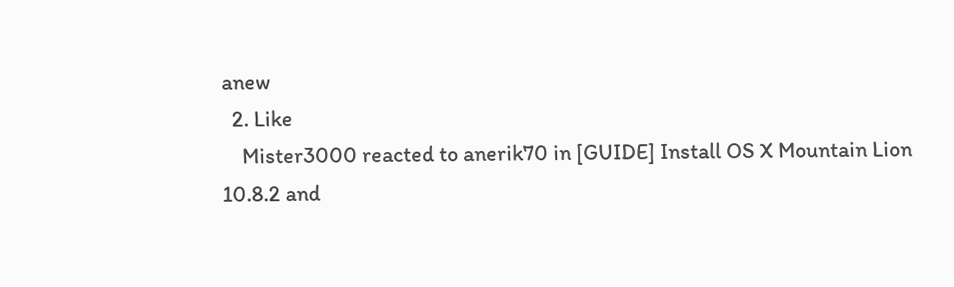anew
  2. Like
    Mister3000 reacted to anerik70 in [GUIDE] Install OS X Mountain Lion 10.8.2 and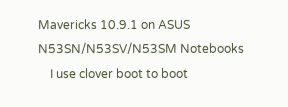Mavericks 10.9.1 on ASUS N53SN/N53SV/N53SM Notebooks
    I use clover boot to boot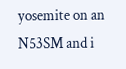yosemite on an N53SM and i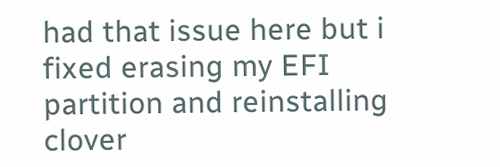had that issue here but i fixed erasing my EFI partition and reinstalling clover